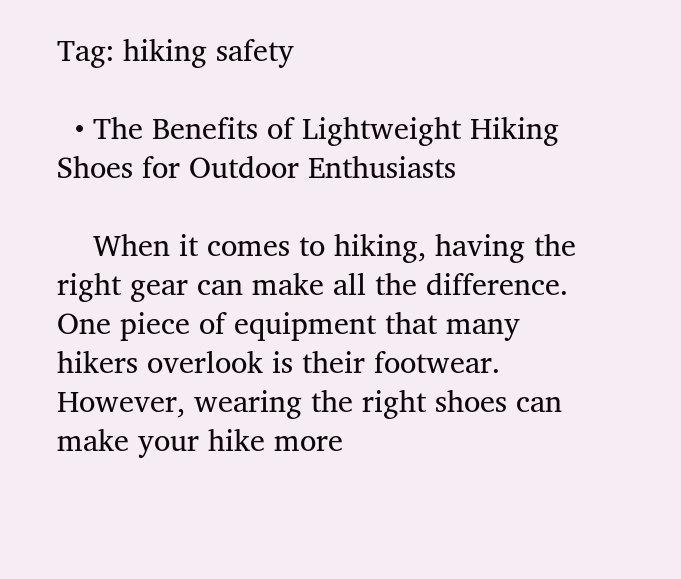Tag: hiking safety

  • The Benefits of Lightweight Hiking Shoes for Outdoor Enthusiasts

    When it comes to hiking, having the right gear can make all the difference. One piece of equipment that many hikers overlook is their footwear. However, wearing the right shoes can make your hike more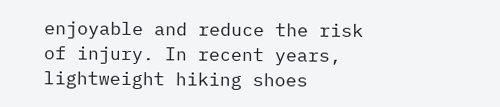enjoyable and reduce the risk of injury. In recent years, lightweight hiking shoes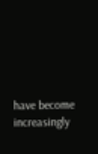have become increasingly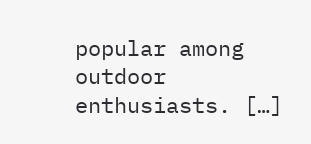popular among outdoor enthusiasts. […]